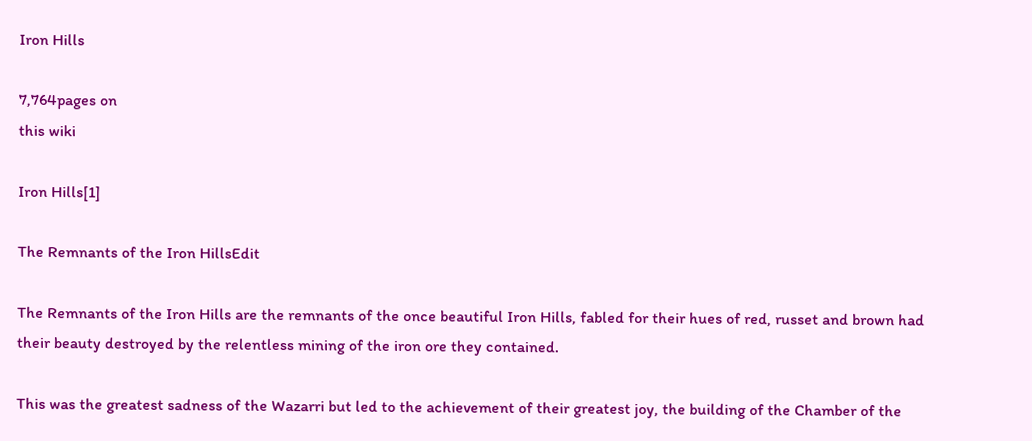Iron Hills

7,764pages on
this wiki

Iron Hills[1]

The Remnants of the Iron HillsEdit

The Remnants of the Iron Hills are the remnants of the once beautiful Iron Hills, fabled for their hues of red, russet and brown had their beauty destroyed by the relentless mining of the iron ore they contained.

This was the greatest sadness of the Wazarri but led to the achievement of their greatest joy, the building of the Chamber of the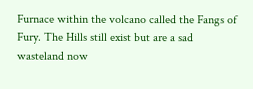Furnace within the volcano called the Fangs of Fury. The Hills still exist but are a sad wasteland now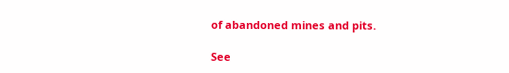of abandoned mines and pits.

See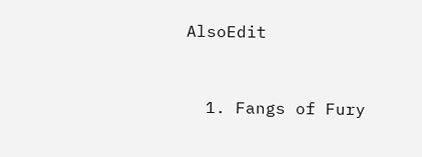AlsoEdit


  1. Fangs of Fury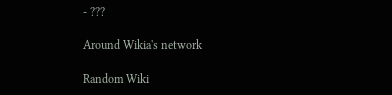- ???

Around Wikia's network

Random Wiki